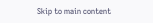Skip to main content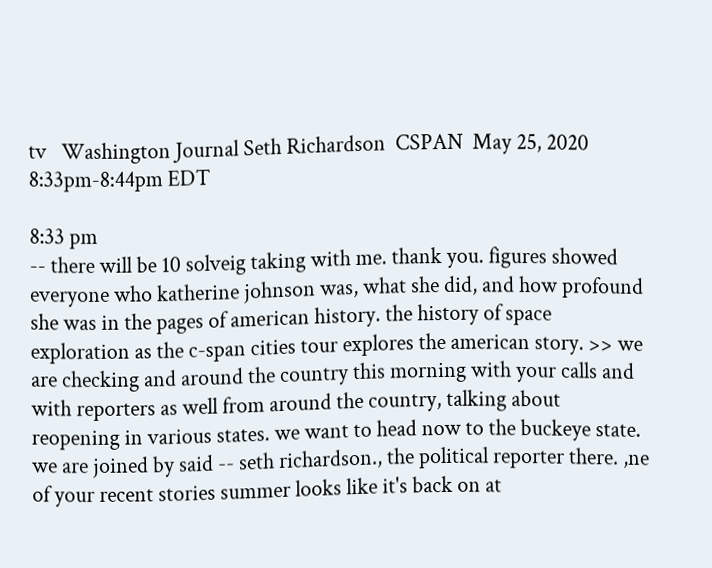tv   Washington Journal Seth Richardson  CSPAN  May 25, 2020 8:33pm-8:44pm EDT

8:33 pm
-- there will be 10 solveig taking with me. thank you. figures showed everyone who katherine johnson was, what she did, and how profound she was in the pages of american history. the history of space exploration as the c-span cities tour explores the american story. >> we are checking and around the country this morning with your calls and with reporters as well from around the country, talking about reopening in various states. we want to head now to the buckeye state. we are joined by said -- seth richardson., the political reporter there. ,ne of your recent stories summer looks like it's back on at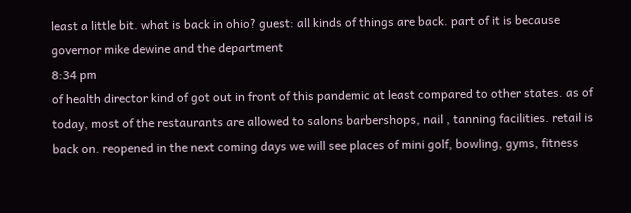least a little bit. what is back in ohio? guest: all kinds of things are back. part of it is because governor mike dewine and the department
8:34 pm
of health director kind of got out in front of this pandemic at least compared to other states. as of today, most of the restaurants are allowed to salons barbershops, nail , tanning facilities. retail is back on. reopened in the next coming days we will see places of mini golf, bowling, gyms, fitness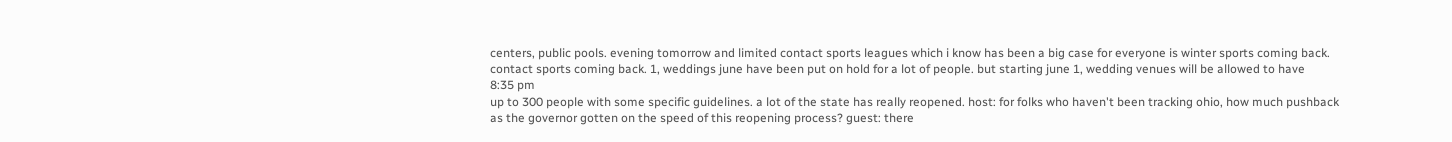centers, public pools. evening tomorrow and limited contact sports leagues which i know has been a big case for everyone is winter sports coming back. contact sports coming back. 1, weddings june have been put on hold for a lot of people. but starting june 1, wedding venues will be allowed to have
8:35 pm
up to 300 people with some specific guidelines. a lot of the state has really reopened. host: for folks who haven't been tracking ohio, how much pushback as the governor gotten on the speed of this reopening process? guest: there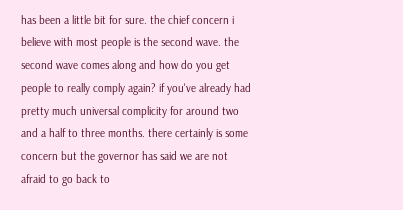has been a little bit for sure. the chief concern i believe with most people is the second wave. the second wave comes along and how do you get people to really comply again? if you've already had pretty much universal complicity for around two and a half to three months. there certainly is some concern but the governor has said we are not afraid to go back to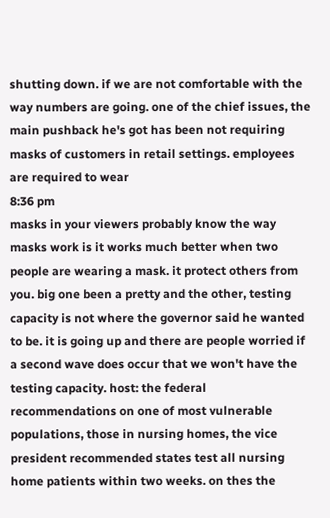shutting down. if we are not comfortable with the way numbers are going. one of the chief issues, the main pushback he's got has been not requiring masks of customers in retail settings. employees are required to wear
8:36 pm
masks in your viewers probably know the way masks work is it works much better when two people are wearing a mask. it protect others from you. big one been a pretty and the other, testing capacity is not where the governor said he wanted to be. it is going up and there are people worried if a second wave does occur that we won't have the testing capacity. host: the federal recommendations on one of most vulnerable populations, those in nursing homes, the vice president recommended states test all nursing home patients within two weeks. on thes the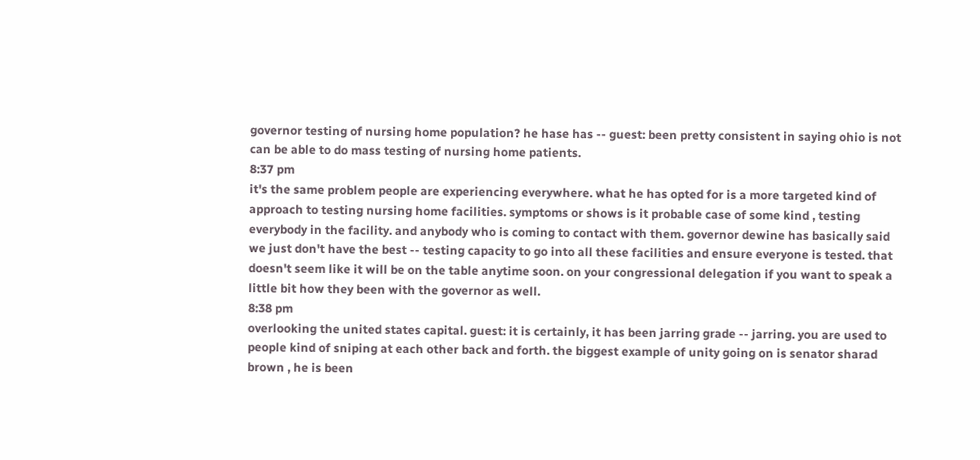governor testing of nursing home population? he hase has -- guest: been pretty consistent in saying ohio is not can be able to do mass testing of nursing home patients.
8:37 pm
it's the same problem people are experiencing everywhere. what he has opted for is a more targeted kind of approach to testing nursing home facilities. symptoms or shows is it probable case of some kind , testing everybody in the facility. and anybody who is coming to contact with them. governor dewine has basically said we just don't have the best -- testing capacity to go into all these facilities and ensure everyone is tested. that doesn't seem like it will be on the table anytime soon. on your congressional delegation if you want to speak a little bit how they been with the governor as well.
8:38 pm
overlooking the united states capital. guest: it is certainly, it has been jarring grade -- jarring. you are used to people kind of sniping at each other back and forth. the biggest example of unity going on is senator sharad brown , he is been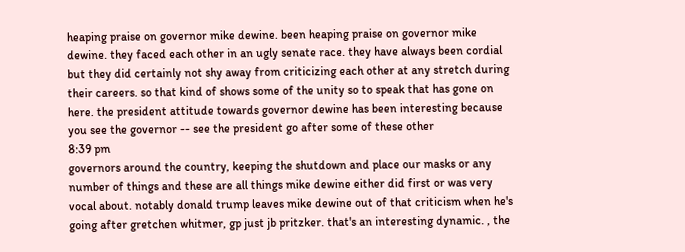heaping praise on governor mike dewine. been heaping praise on governor mike dewine. they faced each other in an ugly senate race. they have always been cordial but they did certainly not shy away from criticizing each other at any stretch during their careers. so that kind of shows some of the unity so to speak that has gone on here. the president attitude towards governor dewine has been interesting because you see the governor -- see the president go after some of these other
8:39 pm
governors around the country, keeping the shutdown and place our masks or any number of things and these are all things mike dewine either did first or was very vocal about. notably donald trump leaves mike dewine out of that criticism when he's going after gretchen whitmer, gp just jb pritzker. that's an interesting dynamic. , the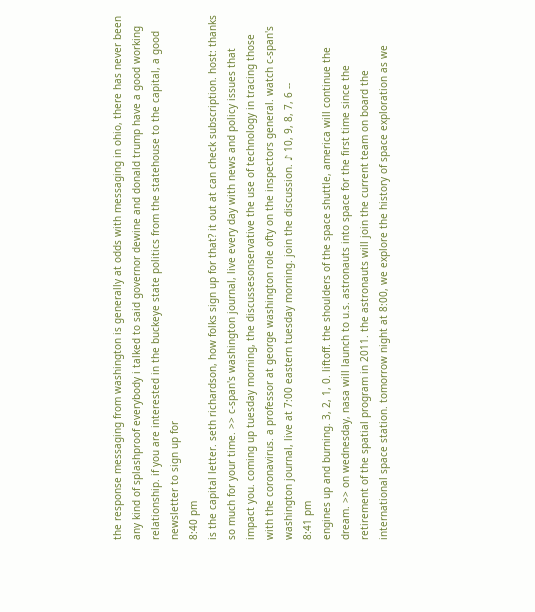the response messaging from washington is generally at odds with messaging in ohio, there has never been any kind of splashproof everybody i talked to said governor dewine and donald trump have a good working relationship. if you are interested in the buckeye state politics from the statehouse to the capital, a good newsletter to sign up for
8:40 pm
is the capital letter. seth richardson, how folks sign up for that? it out at can check subscription. host: thanks so much for your time. >> c-span's washington journal, live every day with news and policy issues that impact you. coming up tuesday morning, the discussesonservative the use of technology in tracing those with the coronavirus. a professor at george washington role ofty on the inspectors general. watch c-span's washington journal, live at 7:00 eastern tuesday morning. join the discussion. ♪ 10, 9, 8, 7, 6 --
8:41 pm
engines up and burning. 3, 2, 1, 0. liftoff. the shoulders of the space shuttle, america will continue the dream. >> on wednesday, nasa will launch to u.s. astronauts into space for the first time since the retirement of the spatial program in 2011. the astronauts will join the current team on board the international space station. tomorrow night at 8:00, we explore the history of space exploration as we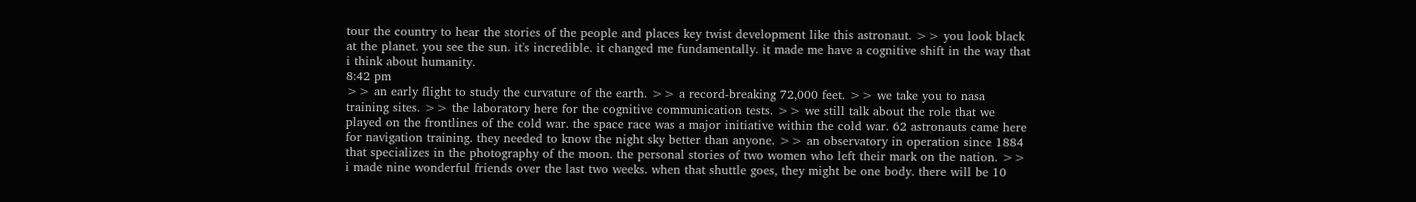tour the country to hear the stories of the people and places key twist development like this astronaut. >> you look black at the planet. you see the sun. it's incredible. it changed me fundamentally. it made me have a cognitive shift in the way that i think about humanity.
8:42 pm
>> an early flight to study the curvature of the earth. >> a record-breaking 72,000 feet. >> we take you to nasa training sites. >> the laboratory here for the cognitive communication tests. >> we still talk about the role that we played on the frontlines of the cold war. the space race was a major initiative within the cold war. 62 astronauts came here for navigation training. they needed to know the night sky better than anyone. >> an observatory in operation since 1884 that specializes in the photography of the moon. the personal stories of two women who left their mark on the nation. >> i made nine wonderful friends over the last two weeks. when that shuttle goes, they might be one body. there will be 10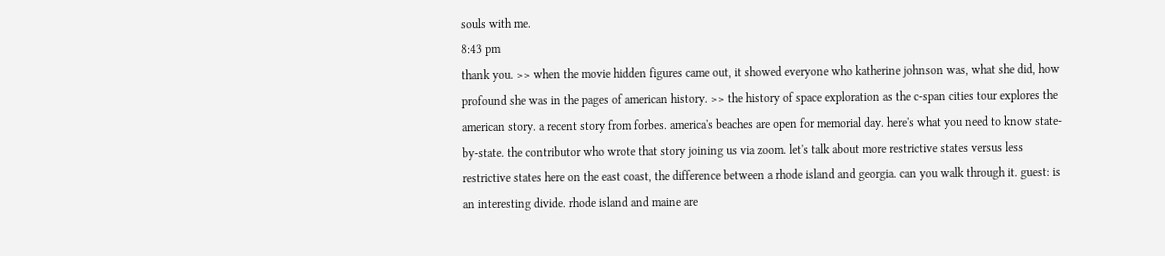souls with me.
8:43 pm
thank you. >> when the movie hidden figures came out, it showed everyone who katherine johnson was, what she did, how profound she was in the pages of american history. >> the history of space exploration as the c-span cities tour explores the american story. a recent story from forbes. america's beaches are open for memorial day. here's what you need to know state-by-state. the contributor who wrote that story joining us via zoom. let's talk about more restrictive states versus less restrictive states here on the east coast, the difference between a rhode island and georgia. can you walk through it. guest: is an interesting divide. rhode island and maine are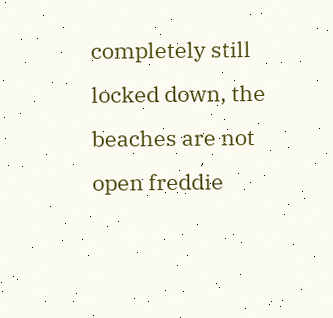completely still locked down, the beaches are not open freddie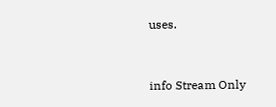uses.


info Stream Only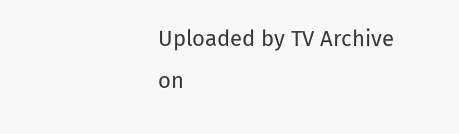Uploaded by TV Archive on